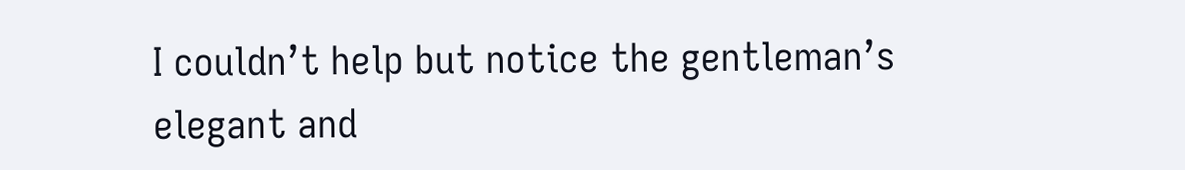I couldn’t help but notice the gentleman’s elegant and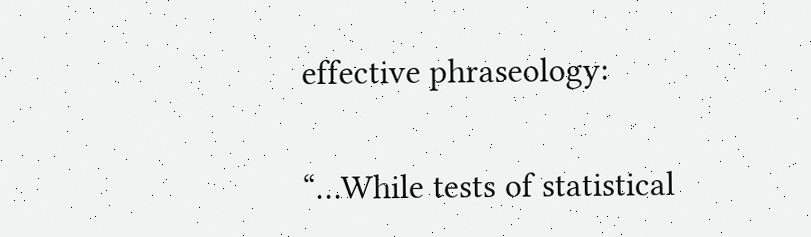effective phraseology:

“…While tests of statistical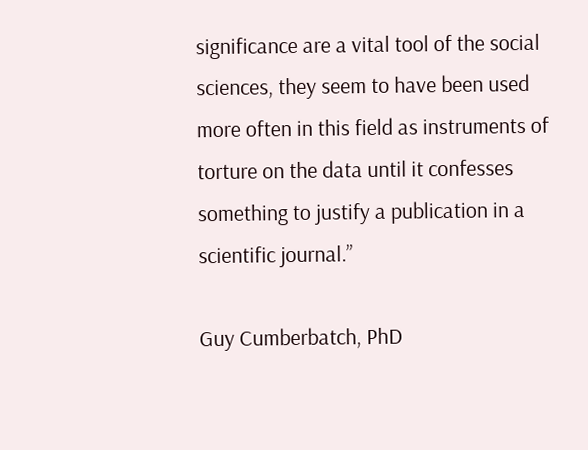significance are a vital tool of the social sciences, they seem to have been used more often in this field as instruments of torture on the data until it confesses something to justify a publication in a scientific journal.”

Guy Cumberbatch, PhD